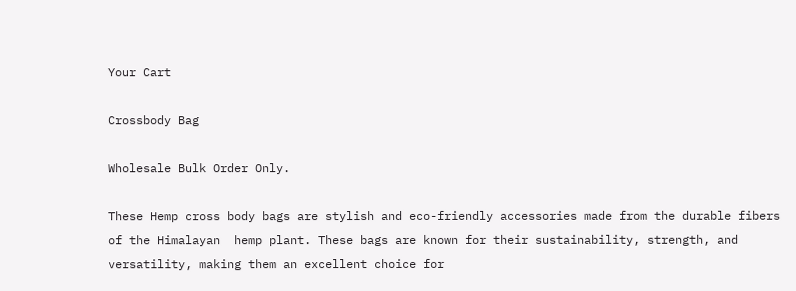Your Cart

Crossbody Bag

Wholesale Bulk Order Only.

These Hemp cross body bags are stylish and eco-friendly accessories made from the durable fibers of the Himalayan  hemp plant. These bags are known for their sustainability, strength, and versatility, making them an excellent choice for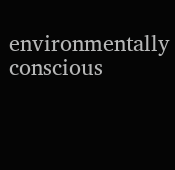environmentally conscious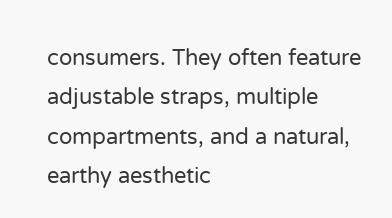consumers. They often feature adjustable straps, multiple compartments, and a natural, earthy aesthetic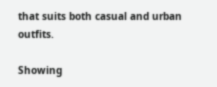that suits both casual and urban outfits.

Showing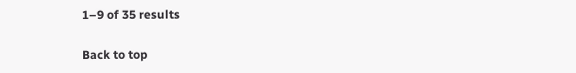1–9 of 35 results

Back to top